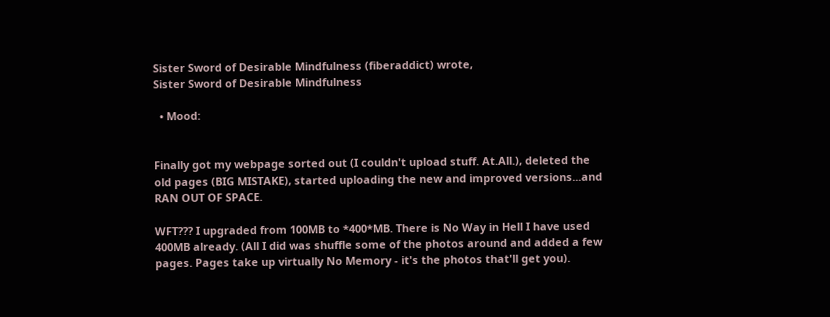Sister Sword of Desirable Mindfulness (fiberaddict) wrote,
Sister Sword of Desirable Mindfulness

  • Mood:


Finally got my webpage sorted out (I couldn't upload stuff. At.All.), deleted the old pages (BIG MISTAKE), started uploading the new and improved versions...and RAN OUT OF SPACE.

WFT??? I upgraded from 100MB to *400*MB. There is No Way in Hell I have used 400MB already. (All I did was shuffle some of the photos around and added a few pages. Pages take up virtually No Memory - it's the photos that'll get you).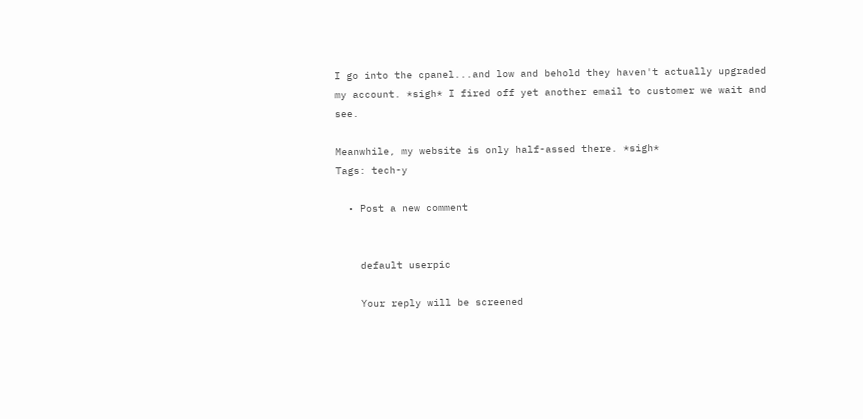I go into the cpanel...and low and behold they haven't actually upgraded my account. *sigh* I fired off yet another email to customer we wait and see.

Meanwhile, my website is only half-assed there. *sigh*
Tags: tech-y

  • Post a new comment


    default userpic

    Your reply will be screened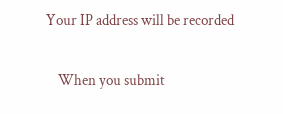Your IP address will be recorded

    When you submit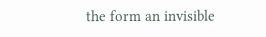the form an invisible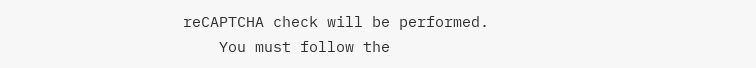reCAPTCHA check will be performed.
    You must follow the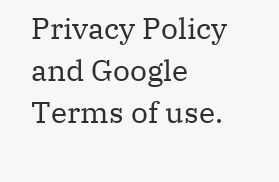Privacy Policy and Google Terms of use.